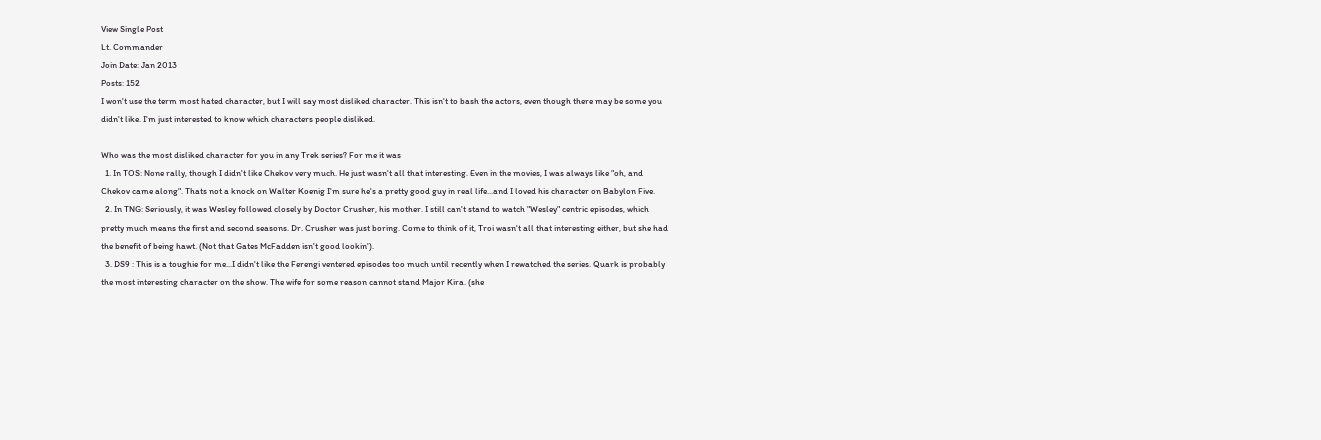View Single Post
Lt. Commander
Join Date: Jan 2013
Posts: 152
I won't use the term most hated character, but I will say most disliked character. This isn't to bash the actors, even though there may be some you didn't like. I'm just interested to know which characters people disliked.

Who was the most disliked character for you in any Trek series? For me it was
  1. In TOS: None rally, though I didn't like Chekov very much. He just wasn't all that interesting. Even in the movies, I was always like "oh, and Chekov came along". Thats not a knock on Walter Koenig I'm sure he's a pretty good guy in real life...and I loved his character on Babylon Five.
  2. In TNG: Seriously, it was Wesley followed closely by Doctor Crusher, his mother. I still can't stand to watch "Wesley" centric episodes, which pretty much means the first and second seasons. Dr. Crusher was just boring. Come to think of it, Troi wasn't all that interesting either, but she had the benefit of being hawt. (Not that Gates McFadden isn't good lookin').
  3. DS9 : This is a toughie for me...I didn't like the Ferengi ventered episodes too much until recently when I rewatched the series. Quark is probably the most interesting character on the show. The wife for some reason cannot stand Major Kira. (she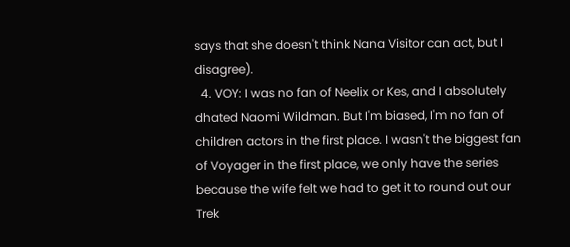says that she doesn't think Nana Visitor can act, but I disagree).
  4. VOY: I was no fan of Neelix or Kes, and I absolutely dhated Naomi Wildman. But I'm biased, I'm no fan of children actors in the first place. I wasn't the biggest fan of Voyager in the first place, we only have the series because the wife felt we had to get it to round out our Trek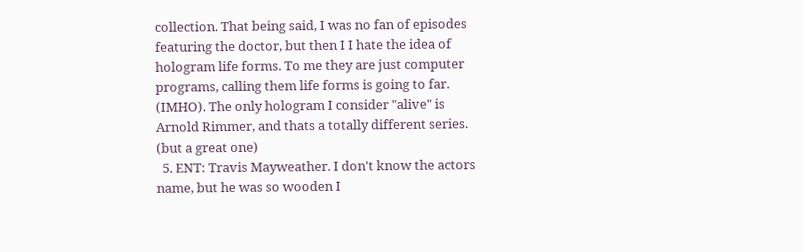collection. That being said, I was no fan of episodes featuring the doctor, but then I I hate the idea of hologram life forms. To me they are just computer programs, calling them life forms is going to far. (IMHO). The only hologram I consider "alive" is Arnold Rimmer, and thats a totally different series. (but a great one)
  5. ENT: Travis Mayweather. I don't know the actors name, but he was so wooden I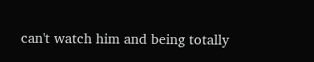can't watch him and being totally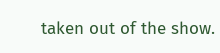taken out of the show.